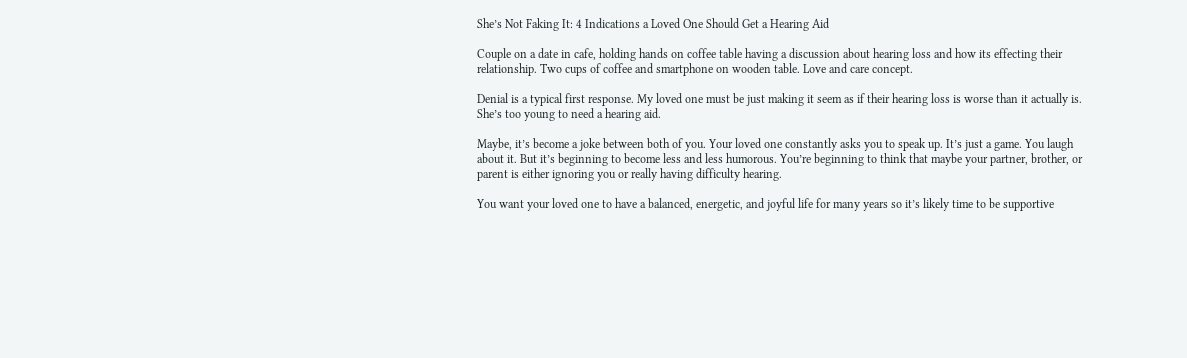She’s Not Faking It: 4 Indications a Loved One Should Get a Hearing Aid

Couple on a date in cafe, holding hands on coffee table having a discussion about hearing loss and how its effecting their relationship. Two cups of coffee and smartphone on wooden table. Love and care concept.

Denial is a typical first response. My loved one must be just making it seem as if their hearing loss is worse than it actually is. She’s too young to need a hearing aid.

Maybe, it’s become a joke between both of you. Your loved one constantly asks you to speak up. It’s just a game. You laugh about it. But it’s beginning to become less and less humorous. You’re beginning to think that maybe your partner, brother, or parent is either ignoring you or really having difficulty hearing.

You want your loved one to have a balanced, energetic, and joyful life for many years so it’s likely time to be supportive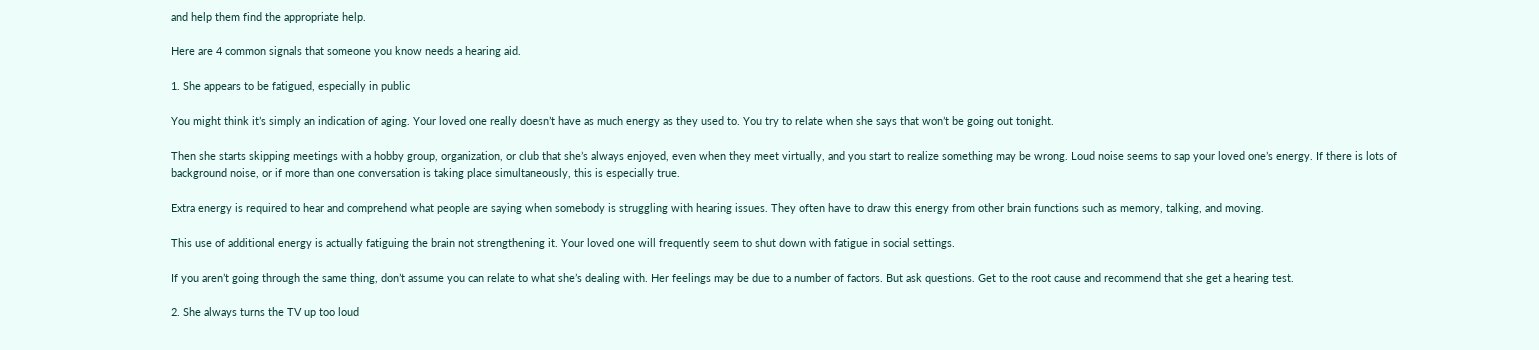and help them find the appropriate help.

Here are 4 common signals that someone you know needs a hearing aid.

1. She appears to be fatigued, especially in public

You might think it’s simply an indication of aging. Your loved one really doesn’t have as much energy as they used to. You try to relate when she says that won’t be going out tonight.

Then she starts skipping meetings with a hobby group, organization, or club that she’s always enjoyed, even when they meet virtually, and you start to realize something may be wrong. Loud noise seems to sap your loved one’s energy. If there is lots of background noise, or if more than one conversation is taking place simultaneously, this is especially true.

Extra energy is required to hear and comprehend what people are saying when somebody is struggling with hearing issues. They often have to draw this energy from other brain functions such as memory, talking, and moving.

This use of additional energy is actually fatiguing the brain not strengthening it. Your loved one will frequently seem to shut down with fatigue in social settings.

If you aren’t going through the same thing, don’t assume you can relate to what she’s dealing with. Her feelings may be due to a number of factors. But ask questions. Get to the root cause and recommend that she get a hearing test.

2. She always turns the TV up too loud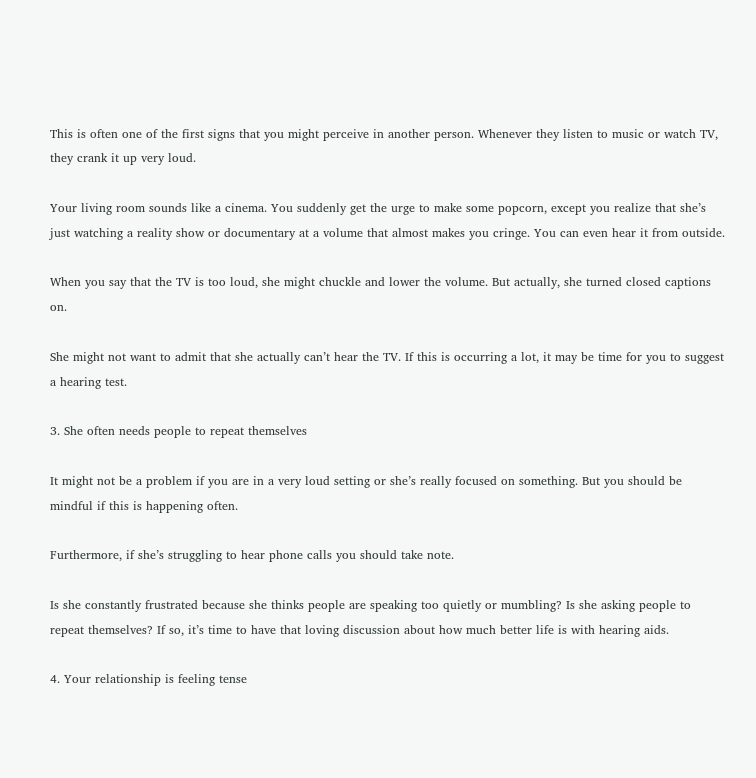This is often one of the first signs that you might perceive in another person. Whenever they listen to music or watch TV, they crank it up very loud.

Your living room sounds like a cinema. You suddenly get the urge to make some popcorn, except you realize that she’s just watching a reality show or documentary at a volume that almost makes you cringe. You can even hear it from outside.

When you say that the TV is too loud, she might chuckle and lower the volume. But actually, she turned closed captions on.

She might not want to admit that she actually can’t hear the TV. If this is occurring a lot, it may be time for you to suggest a hearing test.

3. She often needs people to repeat themselves

It might not be a problem if you are in a very loud setting or she’s really focused on something. But you should be mindful if this is happening often.

Furthermore, if she’s struggling to hear phone calls you should take note.

Is she constantly frustrated because she thinks people are speaking too quietly or mumbling? Is she asking people to repeat themselves? If so, it’s time to have that loving discussion about how much better life is with hearing aids.

4. Your relationship is feeling tense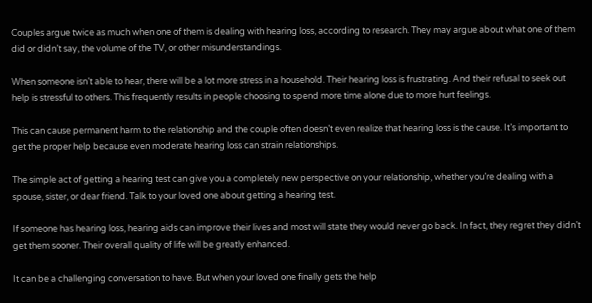Couples argue twice as much when one of them is dealing with hearing loss, according to research. They may argue about what one of them did or didn’t say, the volume of the TV, or other misunderstandings.

When someone isn’t able to hear, there will be a lot more stress in a household. Their hearing loss is frustrating. And their refusal to seek out help is stressful to others. This frequently results in people choosing to spend more time alone due to more hurt feelings.

This can cause permanent harm to the relationship and the couple often doesn’t even realize that hearing loss is the cause. It’s important to get the proper help because even moderate hearing loss can strain relationships.

The simple act of getting a hearing test can give you a completely new perspective on your relationship, whether you’re dealing with a spouse, sister, or dear friend. Talk to your loved one about getting a hearing test.

If someone has hearing loss, hearing aids can improve their lives and most will state they would never go back. In fact, they regret they didn’t get them sooner. Their overall quality of life will be greatly enhanced.

It can be a challenging conversation to have. But when your loved one finally gets the help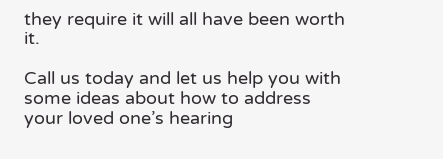they require it will all have been worth it.

Call us today and let us help you with some ideas about how to address your loved one’s hearing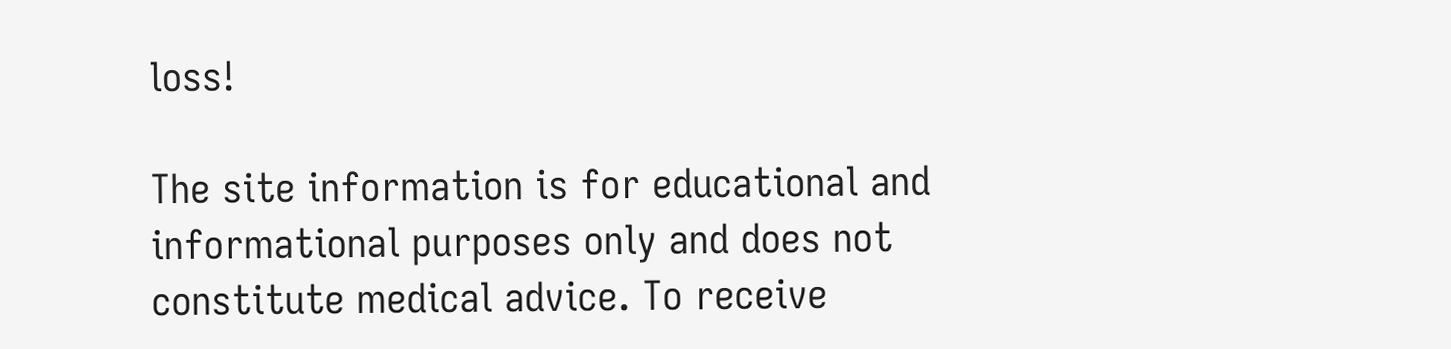loss!

The site information is for educational and informational purposes only and does not constitute medical advice. To receive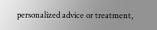personalized advice or treatment,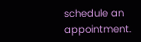schedule an appointment.